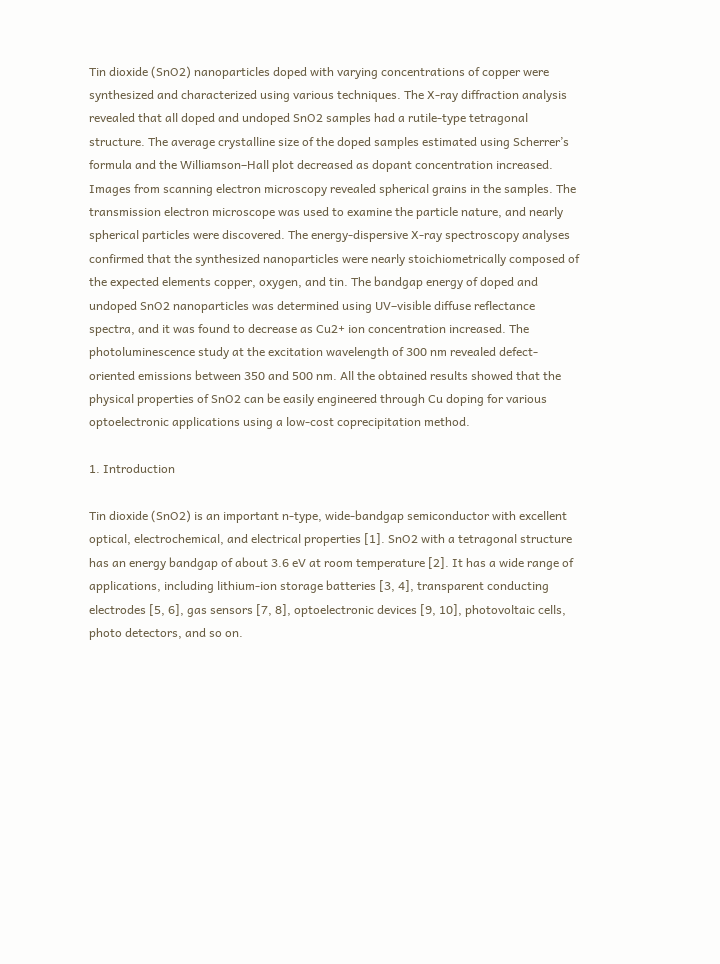Tin dioxide (SnO2) nanoparticles doped with varying concentrations of copper were synthesized and characterized using various techniques. The X-ray diffraction analysis revealed that all doped and undoped SnO2 samples had a rutile-type tetragonal structure. The average crystalline size of the doped samples estimated using Scherrer’s formula and the Williamson–Hall plot decreased as dopant concentration increased. Images from scanning electron microscopy revealed spherical grains in the samples. The transmission electron microscope was used to examine the particle nature, and nearly spherical particles were discovered. The energy-dispersive X-ray spectroscopy analyses confirmed that the synthesized nanoparticles were nearly stoichiometrically composed of the expected elements copper, oxygen, and tin. The bandgap energy of doped and undoped SnO2 nanoparticles was determined using UV–visible diffuse reflectance spectra, and it was found to decrease as Cu2+ ion concentration increased. The photoluminescence study at the excitation wavelength of 300 nm revealed defect-oriented emissions between 350 and 500 nm. All the obtained results showed that the physical properties of SnO2 can be easily engineered through Cu doping for various optoelectronic applications using a low-cost coprecipitation method.

1. Introduction

Tin dioxide (SnO2) is an important n-type, wide-bandgap semiconductor with excellent optical, electrochemical, and electrical properties [1]. SnO2 with a tetragonal structure has an energy bandgap of about 3.6 eV at room temperature [2]. It has a wide range of applications, including lithium-ion storage batteries [3, 4], transparent conducting electrodes [5, 6], gas sensors [7, 8], optoelectronic devices [9, 10], photovoltaic cells, photo detectors, and so on.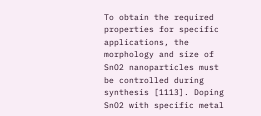To obtain the required properties for specific applications, the morphology and size of SnO2 nanoparticles must be controlled during synthesis [1113]. Doping SnO2 with specific metal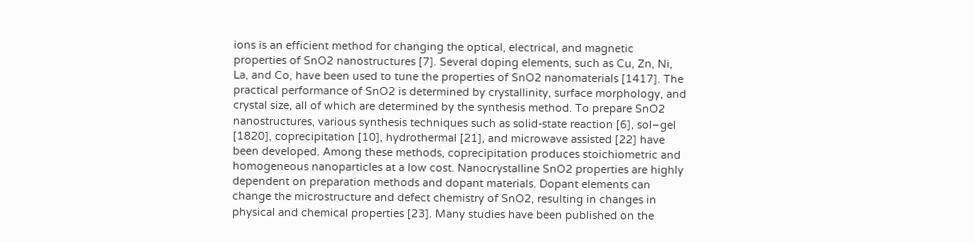ions is an efficient method for changing the optical, electrical, and magnetic properties of SnO2 nanostructures [7]. Several doping elements, such as Cu, Zn, Ni, La, and Co, have been used to tune the properties of SnO2 nanomaterials [1417]. The practical performance of SnO2 is determined by crystallinity, surface morphology, and crystal size, all of which are determined by the synthesis method. To prepare SnO2 nanostructures, various synthesis techniques such as solid-state reaction [6], sol–gel [1820], coprecipitation [10], hydrothermal [21], and microwave assisted [22] have been developed. Among these methods, coprecipitation produces stoichiometric and homogeneous nanoparticles at a low cost. Nanocrystalline SnO2 properties are highly dependent on preparation methods and dopant materials. Dopant elements can change the microstructure and defect chemistry of SnO2, resulting in changes in physical and chemical properties [23]. Many studies have been published on the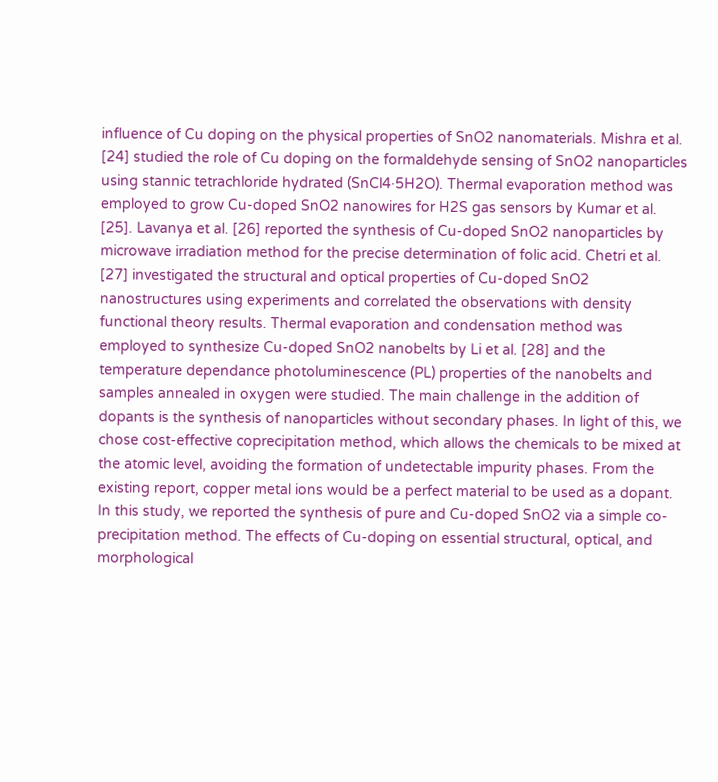influence of Cu doping on the physical properties of SnO2 nanomaterials. Mishra et al. [24] studied the role of Cu doping on the formaldehyde sensing of SnO2 nanoparticles using stannic tetrachloride hydrated (SnCl4·5H2O). Thermal evaporation method was employed to grow Cu-doped SnO2 nanowires for H2S gas sensors by Kumar et al. [25]. Lavanya et al. [26] reported the synthesis of Cu-doped SnO2 nanoparticles by microwave irradiation method for the precise determination of folic acid. Chetri et al. [27] investigated the structural and optical properties of Cu-doped SnO2 nanostructures using experiments and correlated the observations with density functional theory results. Thermal evaporation and condensation method was employed to synthesize Cu-doped SnO2 nanobelts by Li et al. [28] and the temperature dependance photoluminescence (PL) properties of the nanobelts and samples annealed in oxygen were studied. The main challenge in the addition of dopants is the synthesis of nanoparticles without secondary phases. In light of this, we chose cost-effective coprecipitation method, which allows the chemicals to be mixed at the atomic level, avoiding the formation of undetectable impurity phases. From the existing report, copper metal ions would be a perfect material to be used as a dopant. In this study, we reported the synthesis of pure and Cu-doped SnO2 via a simple co-precipitation method. The effects of Cu-doping on essential structural, optical, and morphological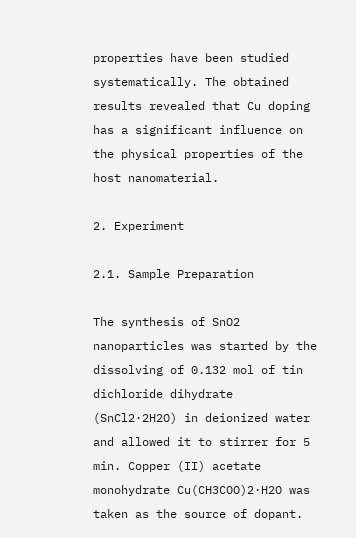properties have been studied systematically. The obtained results revealed that Cu doping has a significant influence on the physical properties of the host nanomaterial.

2. Experiment

2.1. Sample Preparation

The synthesis of SnO2 nanoparticles was started by the dissolving of 0.132 mol of tin dichloride dihydrate (SnCl2·2H2O) in deionized water and allowed it to stirrer for 5 min. Copper (II) acetate monohydrate Cu(CH3COO)2·H2O was taken as the source of dopant.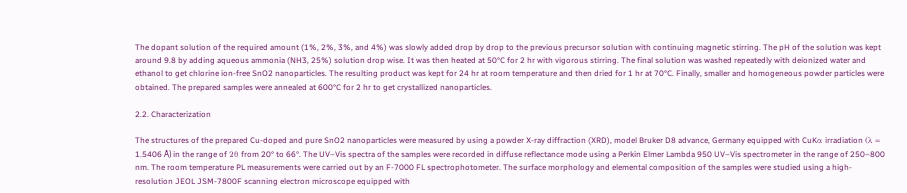The dopant solution of the required amount (1%, 2%, 3%, and 4%) was slowly added drop by drop to the previous precursor solution with continuing magnetic stirring. The pH of the solution was kept around 9.8 by adding aqueous ammonia (NH3, 25%) solution drop wise. It was then heated at 50°C for 2 hr with vigorous stirring. The final solution was washed repeatedly with deionized water and ethanol to get chlorine ion-free SnO2 nanoparticles. The resulting product was kept for 24 hr at room temperature and then dried for 1 hr at 70°C. Finally, smaller and homogeneous powder particles were obtained. The prepared samples were annealed at 600°C for 2 hr to get crystallized nanoparticles.

2.2. Characterization

The structures of the prepared Cu-doped and pure SnO2 nanoparticles were measured by using a powder X-ray diffraction (XRD), model Bruker D8 advance, Germany equipped with CuKα irradiation (λ = 1.5406 Å) in the range of 2θ from 20° to 66°. The UV–Vis spectra of the samples were recorded in diffuse reflectance mode using a Perkin Elmer Lambda 950 UV–Vis spectrometer in the range of 250–800 nm. The room temperature PL measurements were carried out by an F-7000 FL spectrophotometer. The surface morphology and elemental composition of the samples were studied using a high-resolution JEOL JSM-7800F scanning electron microscope equipped with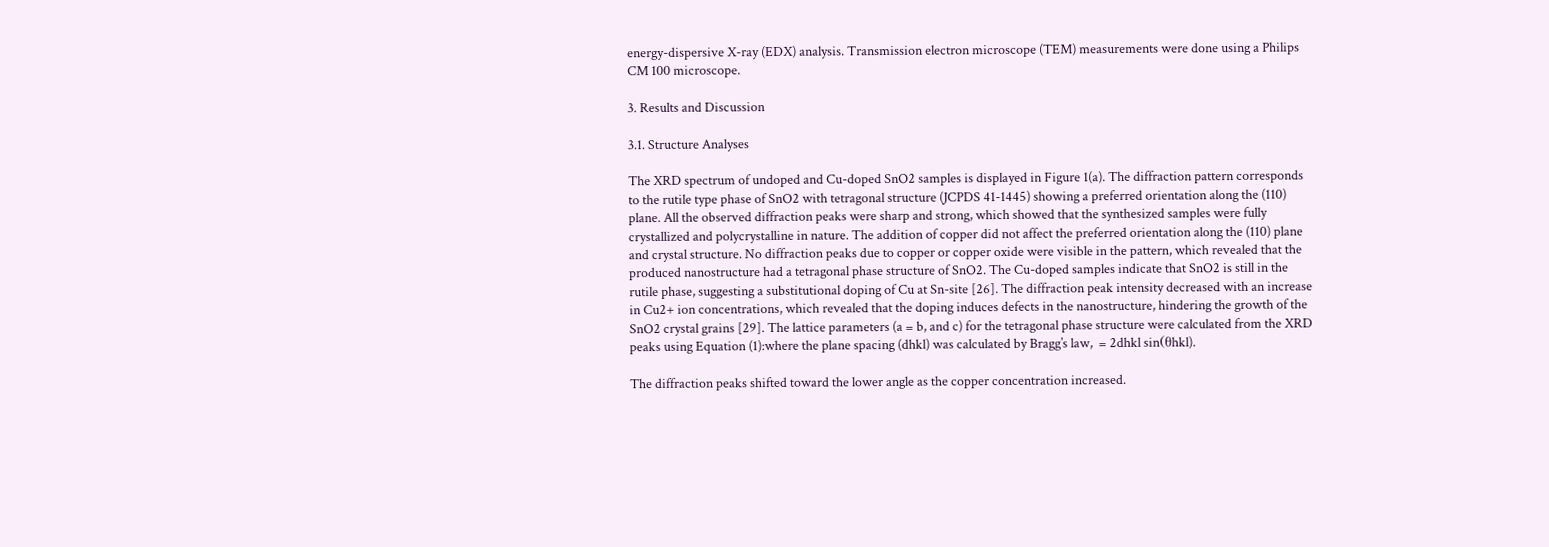energy-dispersive X-ray (EDX) analysis. Transmission electron microscope (TEM) measurements were done using a Philips CM 100 microscope.

3. Results and Discussion

3.1. Structure Analyses

The XRD spectrum of undoped and Cu-doped SnO2 samples is displayed in Figure 1(a). The diffraction pattern corresponds to the rutile type phase of SnO2 with tetragonal structure (JCPDS 41-1445) showing a preferred orientation along the (110) plane. All the observed diffraction peaks were sharp and strong, which showed that the synthesized samples were fully crystallized and polycrystalline in nature. The addition of copper did not affect the preferred orientation along the (110) plane and crystal structure. No diffraction peaks due to copper or copper oxide were visible in the pattern, which revealed that the produced nanostructure had a tetragonal phase structure of SnO2. The Cu-doped samples indicate that SnO2 is still in the rutile phase, suggesting a substitutional doping of Cu at Sn-site [26]. The diffraction peak intensity decreased with an increase in Cu2+ ion concentrations, which revealed that the doping induces defects in the nanostructure, hindering the growth of the SnO2 crystal grains [29]. The lattice parameters (a = b, and c) for the tetragonal phase structure were calculated from the XRD peaks using Equation (1):where the plane spacing (dhkl) was calculated by Bragg’s law,  = 2dhkl sin(θhkl).

The diffraction peaks shifted toward the lower angle as the copper concentration increased.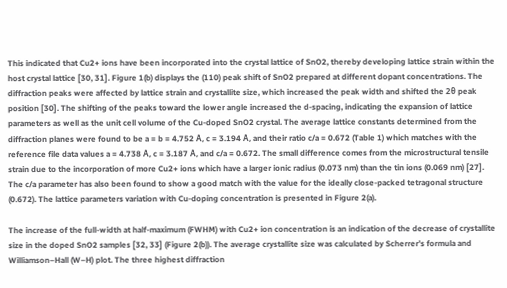This indicated that Cu2+ ions have been incorporated into the crystal lattice of SnO2, thereby developing lattice strain within the host crystal lattice [30, 31]. Figure 1(b) displays the (110) peak shift of SnO2 prepared at different dopant concentrations. The diffraction peaks were affected by lattice strain and crystallite size, which increased the peak width and shifted the 2θ peak position [30]. The shifting of the peaks toward the lower angle increased the d-spacing, indicating the expansion of lattice parameters as well as the unit cell volume of the Cu-doped SnO2 crystal. The average lattice constants determined from the diffraction planes were found to be a = b = 4.752 Å, c = 3.194 Å, and their ratio c/a = 0.672 (Table 1) which matches with the reference file data values a = 4.738 Å, c = 3.187 Å, and c/a = 0.672. The small difference comes from the microstructural tensile strain due to the incorporation of more Cu2+ ions which have a larger ionic radius (0.073 nm) than the tin ions (0.069 nm) [27]. The c/a parameter has also been found to show a good match with the value for the ideally close-packed tetragonal structure (0.672). The lattice parameters variation with Cu-doping concentration is presented in Figure 2(a).

The increase of the full-width at half-maximum (FWHM) with Cu2+ ion concentration is an indication of the decrease of crystallite size in the doped SnO2 samples [32, 33] (Figure 2(b)). The average crystallite size was calculated by Scherrer’s formula and Williamson–Hall (W–H) plot. The three highest diffraction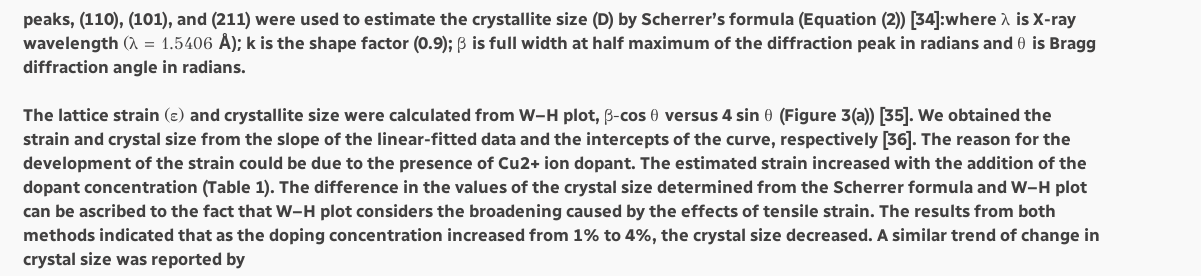peaks, (110), (101), and (211) were used to estimate the crystallite size (D) by Scherrer’s formula (Equation (2)) [34]:where λ is X-ray wavelength (λ = 1.5406 Å); k is the shape factor (0.9); β is full width at half maximum of the diffraction peak in radians and θ is Bragg diffraction angle in radians.

The lattice strain (ε) and crystallite size were calculated from W–H plot, β-cos θ versus 4 sin θ (Figure 3(a)) [35]. We obtained the strain and crystal size from the slope of the linear-fitted data and the intercepts of the curve, respectively [36]. The reason for the development of the strain could be due to the presence of Cu2+ ion dopant. The estimated strain increased with the addition of the dopant concentration (Table 1). The difference in the values of the crystal size determined from the Scherrer formula and W–H plot can be ascribed to the fact that W–H plot considers the broadening caused by the effects of tensile strain. The results from both methods indicated that as the doping concentration increased from 1% to 4%, the crystal size decreased. A similar trend of change in crystal size was reported by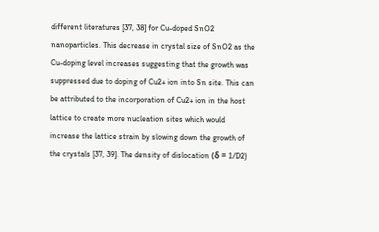different literatures [37, 38] for Cu-doped SnO2 nanoparticles. This decrease in crystal size of SnO2 as the Cu-doping level increases suggesting that the growth was suppressed due to doping of Cu2+ ion into Sn site. This can be attributed to the incorporation of Cu2+ ion in the host lattice to create more nucleation sites which would increase the lattice strain by slowing down the growth of the crystals [37, 39]. The density of dislocation (δ = 1/D2)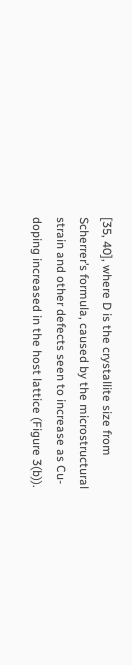[35, 40], where D is the crystallite size from Scherrer’s formula, caused by the microstructural strain and other defects seen to increase as Cu-doping increased in the host lattice (Figure 3(b)).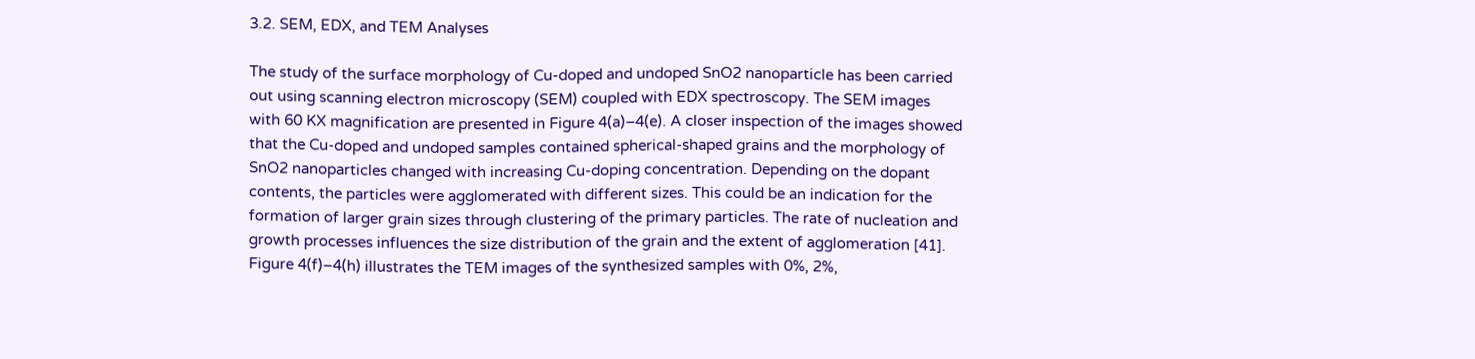3.2. SEM, EDX, and TEM Analyses

The study of the surface morphology of Cu-doped and undoped SnO2 nanoparticle has been carried out using scanning electron microscopy (SEM) coupled with EDX spectroscopy. The SEM images with 60 KX magnification are presented in Figure 4(a)–4(e). A closer inspection of the images showed that the Cu-doped and undoped samples contained spherical-shaped grains and the morphology of SnO2 nanoparticles changed with increasing Cu-doping concentration. Depending on the dopant contents, the particles were agglomerated with different sizes. This could be an indication for the formation of larger grain sizes through clustering of the primary particles. The rate of nucleation and growth processes influences the size distribution of the grain and the extent of agglomeration [41]. Figure 4(f)–4(h) illustrates the TEM images of the synthesized samples with 0%, 2%,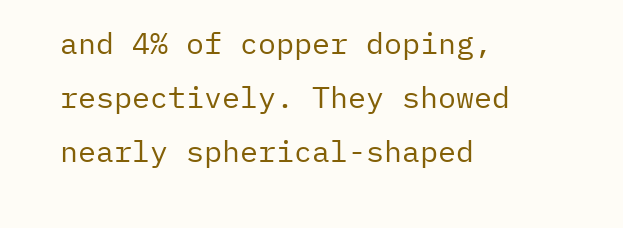and 4% of copper doping, respectively. They showed nearly spherical-shaped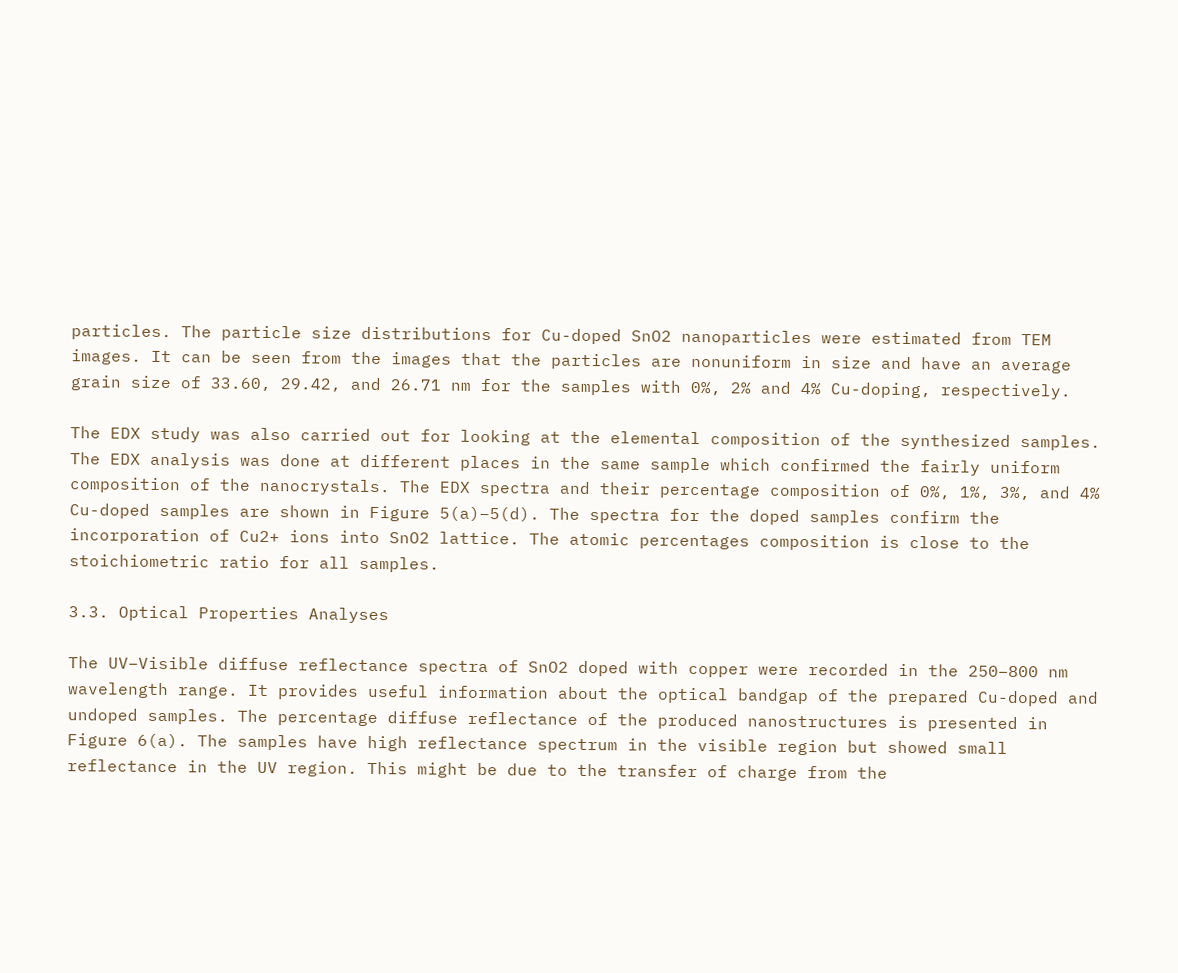particles. The particle size distributions for Cu-doped SnO2 nanoparticles were estimated from TEM images. It can be seen from the images that the particles are nonuniform in size and have an average grain size of 33.60, 29.42, and 26.71 nm for the samples with 0%, 2% and 4% Cu-doping, respectively.

The EDX study was also carried out for looking at the elemental composition of the synthesized samples. The EDX analysis was done at different places in the same sample which confirmed the fairly uniform composition of the nanocrystals. The EDX spectra and their percentage composition of 0%, 1%, 3%, and 4% Cu-doped samples are shown in Figure 5(a)–5(d). The spectra for the doped samples confirm the incorporation of Cu2+ ions into SnO2 lattice. The atomic percentages composition is close to the stoichiometric ratio for all samples.

3.3. Optical Properties Analyses

The UV–Visible diffuse reflectance spectra of SnO2 doped with copper were recorded in the 250–800 nm wavelength range. It provides useful information about the optical bandgap of the prepared Cu-doped and undoped samples. The percentage diffuse reflectance of the produced nanostructures is presented in Figure 6(a). The samples have high reflectance spectrum in the visible region but showed small reflectance in the UV region. This might be due to the transfer of charge from the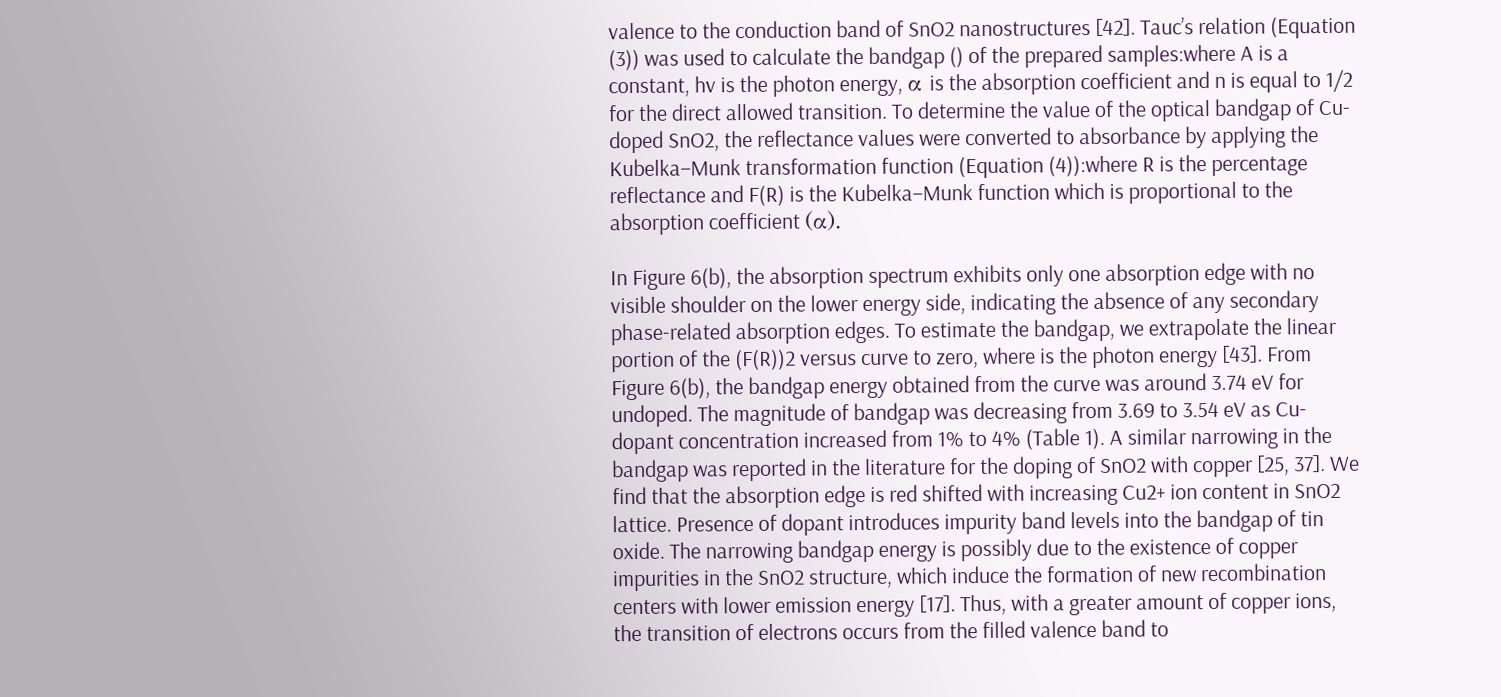valence to the conduction band of SnO2 nanostructures [42]. Tauc’s relation (Equation (3)) was used to calculate the bandgap () of the prepared samples:where A is a constant, hv is the photon energy, α is the absorption coefficient and n is equal to 1/2 for the direct allowed transition. To determine the value of the optical bandgap of Cu-doped SnO2, the reflectance values were converted to absorbance by applying the Kubelka–Munk transformation function (Equation (4)):where R is the percentage reflectance and F(R) is the Kubelka–Munk function which is proportional to the absorption coefficient (α).

In Figure 6(b), the absorption spectrum exhibits only one absorption edge with no visible shoulder on the lower energy side, indicating the absence of any secondary phase-related absorption edges. To estimate the bandgap, we extrapolate the linear portion of the (F(R))2 versus curve to zero, where is the photon energy [43]. From Figure 6(b), the bandgap energy obtained from the curve was around 3.74 eV for undoped. The magnitude of bandgap was decreasing from 3.69 to 3.54 eV as Cu-dopant concentration increased from 1% to 4% (Table 1). A similar narrowing in the bandgap was reported in the literature for the doping of SnO2 with copper [25, 37]. We find that the absorption edge is red shifted with increasing Cu2+ ion content in SnO2 lattice. Presence of dopant introduces impurity band levels into the bandgap of tin oxide. The narrowing bandgap energy is possibly due to the existence of copper impurities in the SnO2 structure, which induce the formation of new recombination centers with lower emission energy [17]. Thus, with a greater amount of copper ions, the transition of electrons occurs from the filled valence band to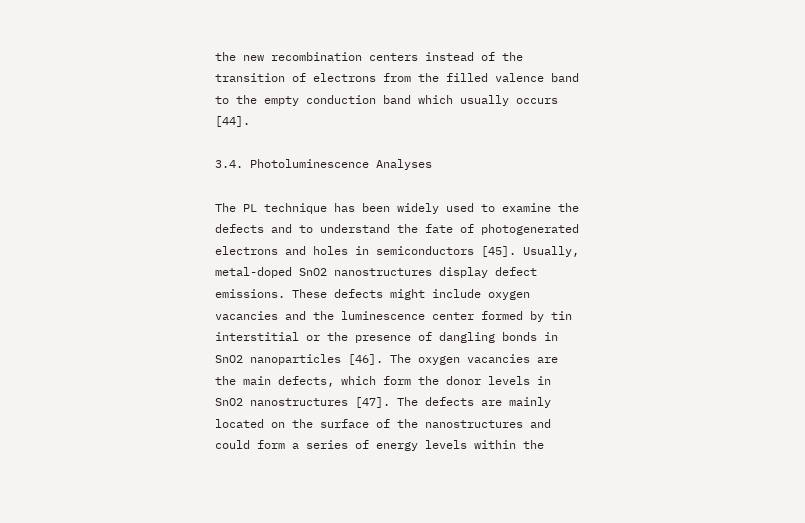the new recombination centers instead of the transition of electrons from the filled valence band to the empty conduction band which usually occurs [44].

3.4. Photoluminescence Analyses

The PL technique has been widely used to examine the defects and to understand the fate of photogenerated electrons and holes in semiconductors [45]. Usually, metal-doped SnO2 nanostructures display defect emissions. These defects might include oxygen vacancies and the luminescence center formed by tin interstitial or the presence of dangling bonds in SnO2 nanoparticles [46]. The oxygen vacancies are the main defects, which form the donor levels in SnO2 nanostructures [47]. The defects are mainly located on the surface of the nanostructures and could form a series of energy levels within the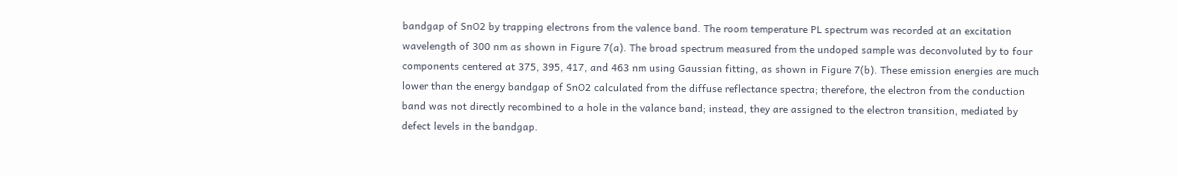bandgap of SnO2 by trapping electrons from the valence band. The room temperature PL spectrum was recorded at an excitation wavelength of 300 nm as shown in Figure 7(a). The broad spectrum measured from the undoped sample was deconvoluted by to four components centered at 375, 395, 417, and 463 nm using Gaussian fitting, as shown in Figure 7(b). These emission energies are much lower than the energy bandgap of SnO2 calculated from the diffuse reflectance spectra; therefore, the electron from the conduction band was not directly recombined to a hole in the valance band; instead, they are assigned to the electron transition, mediated by defect levels in the bandgap.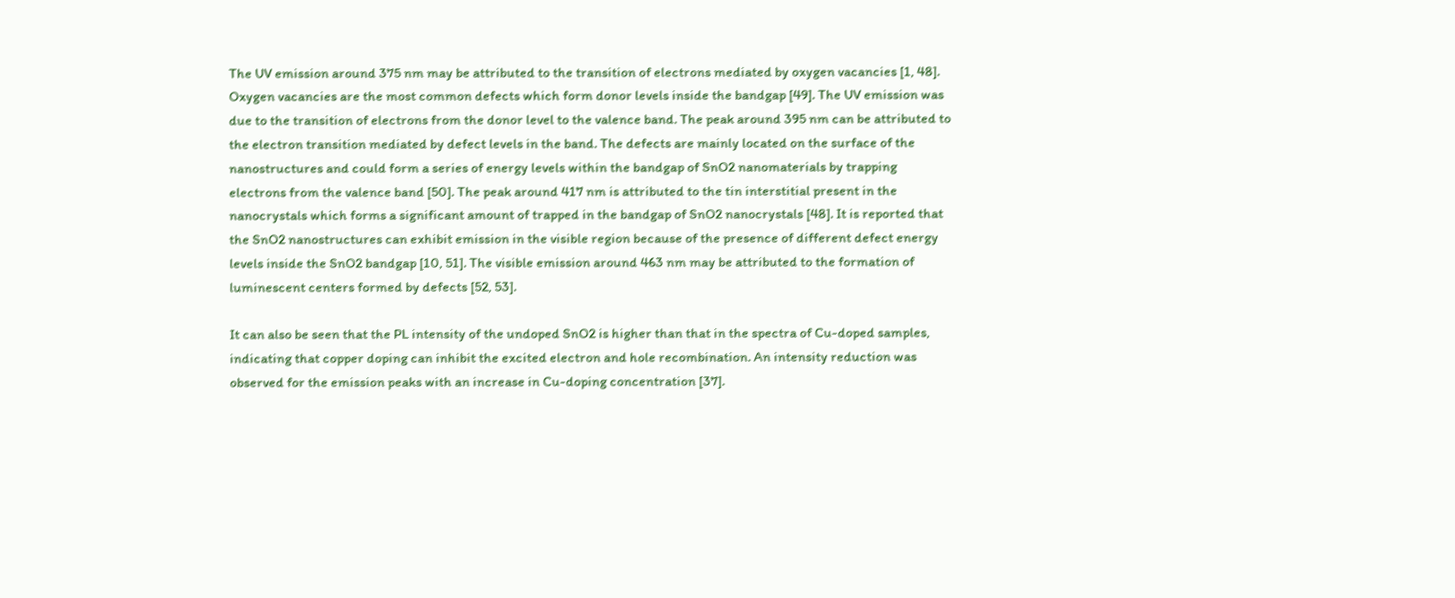The UV emission around 375 nm may be attributed to the transition of electrons mediated by oxygen vacancies [1, 48]. Oxygen vacancies are the most common defects which form donor levels inside the bandgap [49]. The UV emission was due to the transition of electrons from the donor level to the valence band. The peak around 395 nm can be attributed to the electron transition mediated by defect levels in the band. The defects are mainly located on the surface of the nanostructures and could form a series of energy levels within the bandgap of SnO2 nanomaterials by trapping electrons from the valence band [50]. The peak around 417 nm is attributed to the tin interstitial present in the nanocrystals which forms a significant amount of trapped in the bandgap of SnO2 nanocrystals [48]. It is reported that the SnO2 nanostructures can exhibit emission in the visible region because of the presence of different defect energy levels inside the SnO2 bandgap [10, 51]. The visible emission around 463 nm may be attributed to the formation of luminescent centers formed by defects [52, 53].

It can also be seen that the PL intensity of the undoped SnO2 is higher than that in the spectra of Cu-doped samples, indicating that copper doping can inhibit the excited electron and hole recombination. An intensity reduction was observed for the emission peaks with an increase in Cu-doping concentration [37].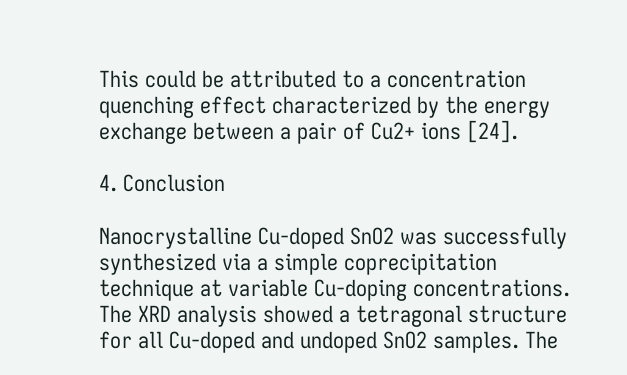This could be attributed to a concentration quenching effect characterized by the energy exchange between a pair of Cu2+ ions [24].

4. Conclusion

Nanocrystalline Cu-doped SnO2 was successfully synthesized via a simple coprecipitation technique at variable Cu-doping concentrations. The XRD analysis showed a tetragonal structure for all Cu-doped and undoped SnO2 samples. The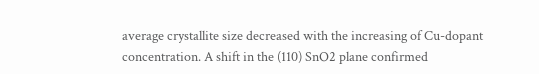average crystallite size decreased with the increasing of Cu-dopant concentration. A shift in the (110) SnO2 plane confirmed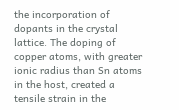the incorporation of dopants in the crystal lattice. The doping of copper atoms, with greater ionic radius than Sn atoms in the host, created a tensile strain in the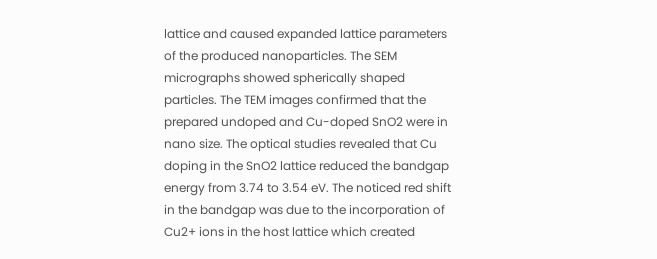lattice and caused expanded lattice parameters of the produced nanoparticles. The SEM micrographs showed spherically shaped particles. The TEM images confirmed that the prepared undoped and Cu-doped SnO2 were in nano size. The optical studies revealed that Cu doping in the SnO2 lattice reduced the bandgap energy from 3.74 to 3.54 eV. The noticed red shift in the bandgap was due to the incorporation of Cu2+ ions in the host lattice which created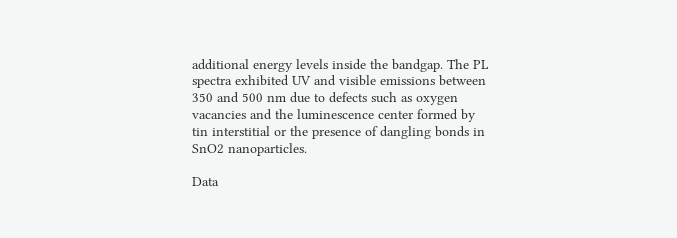additional energy levels inside the bandgap. The PL spectra exhibited UV and visible emissions between 350 and 500 nm due to defects such as oxygen vacancies and the luminescence center formed by tin interstitial or the presence of dangling bonds in SnO2 nanoparticles.

Data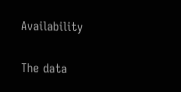Availability

The data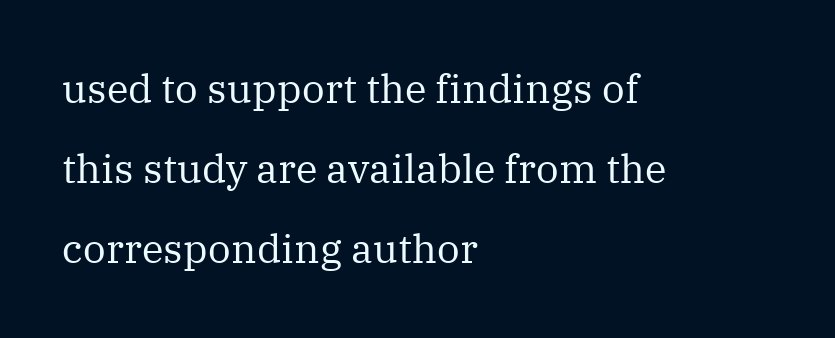used to support the findings of this study are available from the corresponding author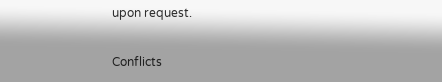upon request.

Conflicts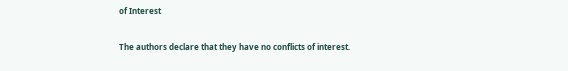of Interest

The authors declare that they have no conflicts of interest.